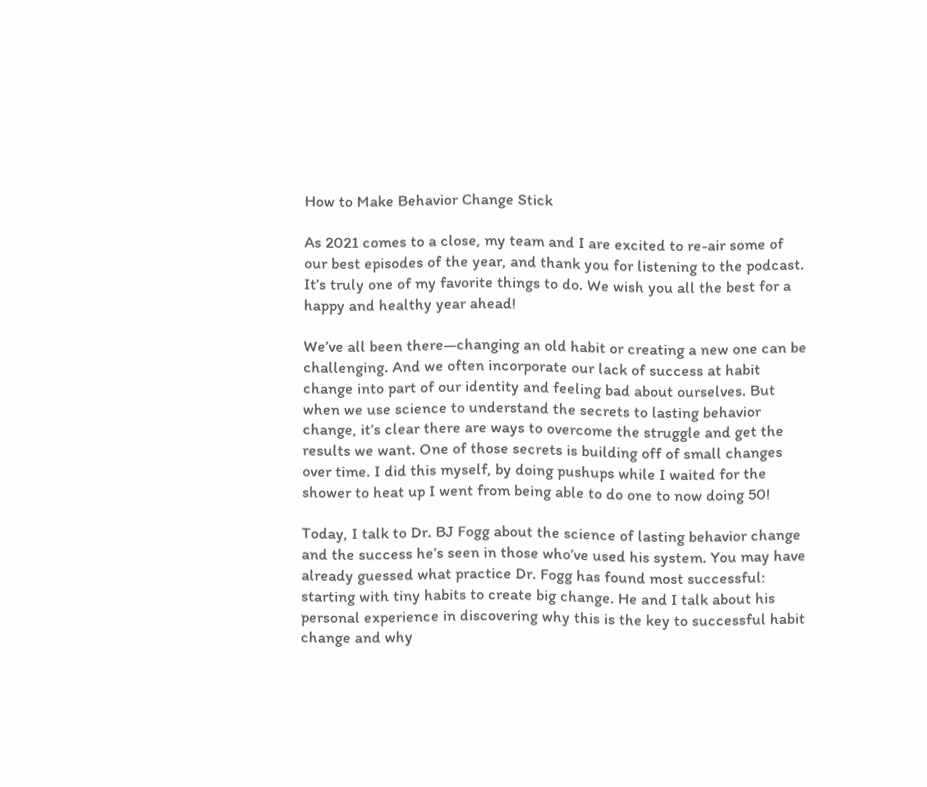How to Make Behavior Change Stick

As 2021 comes to a close, my team and I are excited to re-air some of our best episodes of the year, and thank you for listening to the podcast. It’s truly one of my favorite things to do. We wish you all the best for a happy and healthy year ahead!

We’ve all been there—changing an old habit or creating a new one can be challenging. And we often incorporate our lack of success at habit change into part of our identity and feeling bad about ourselves. But when we use science to understand the secrets to lasting behavior change, it’s clear there are ways to overcome the struggle and get the results we want. One of those secrets is building off of small changes over time. I did this myself, by doing pushups while I waited for the shower to heat up I went from being able to do one to now doing 50!

Today, I talk to Dr. BJ Fogg about the science of lasting behavior change and the success he’s seen in those who’ve used his system. You may have already guessed what practice Dr. Fogg has found most successful: starting with tiny habits to create big change. He and I talk about his personal experience in discovering why this is the key to successful habit change and why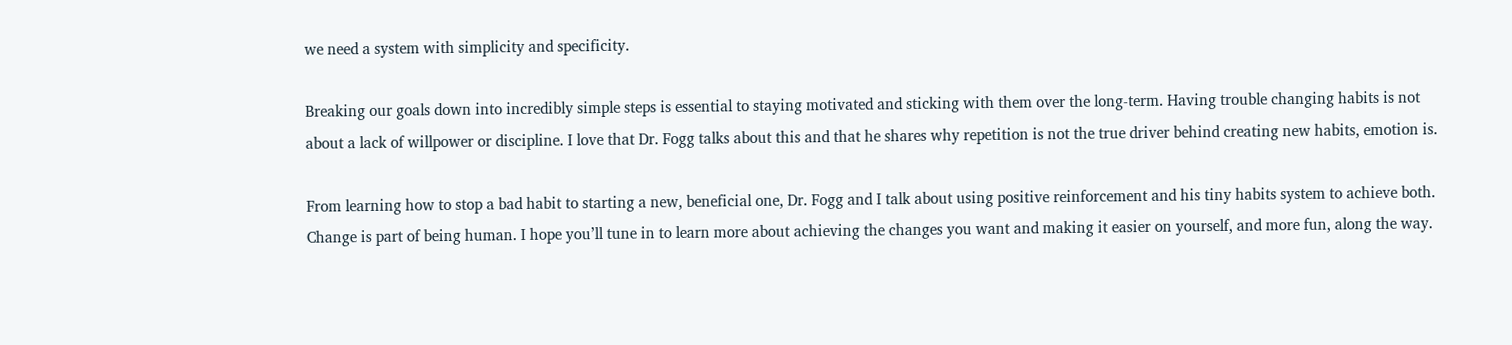we need a system with simplicity and specificity.

Breaking our goals down into incredibly simple steps is essential to staying motivated and sticking with them over the long-term. Having trouble changing habits is not about a lack of willpower or discipline. I love that Dr. Fogg talks about this and that he shares why repetition is not the true driver behind creating new habits, emotion is.

From learning how to stop a bad habit to starting a new, beneficial one, Dr. Fogg and I talk about using positive reinforcement and his tiny habits system to achieve both. Change is part of being human. I hope you’ll tune in to learn more about achieving the changes you want and making it easier on yourself, and more fun, along the way.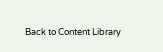Back to Content Library